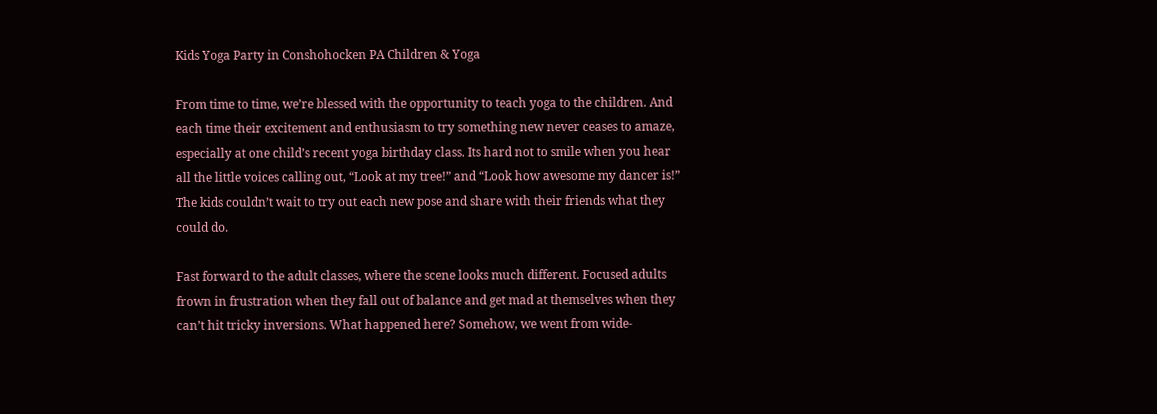Kids Yoga Party in Conshohocken PA Children & Yoga

From time to time, we’re blessed with the opportunity to teach yoga to the children. And each time their excitement and enthusiasm to try something new never ceases to amaze, especially at one child’s recent yoga birthday class. Its hard not to smile when you hear all the little voices calling out, “Look at my tree!” and “Look how awesome my dancer is!” The kids couldn’t wait to try out each new pose and share with their friends what they could do.

Fast forward to the adult classes, where the scene looks much different. Focused adults frown in frustration when they fall out of balance and get mad at themselves when they can’t hit tricky inversions. What happened here? Somehow, we went from wide-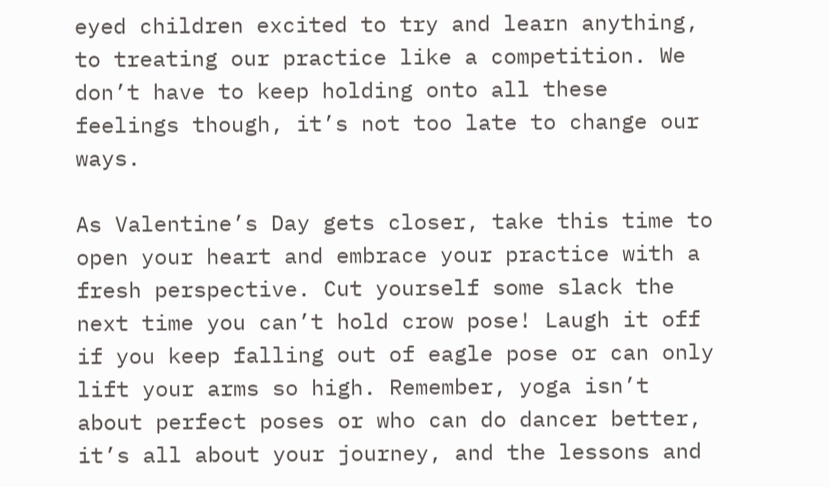eyed children excited to try and learn anything, to treating our practice like a competition. We don’t have to keep holding onto all these feelings though, it’s not too late to change our ways.

As Valentine’s Day gets closer, take this time to open your heart and embrace your practice with a fresh perspective. Cut yourself some slack the next time you can’t hold crow pose! Laugh it off if you keep falling out of eagle pose or can only lift your arms so high. Remember, yoga isn’t about perfect poses or who can do dancer better, it’s all about your journey, and the lessons and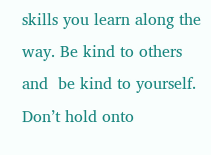skills you learn along the way. Be kind to others and  be kind to yourself. Don’t hold onto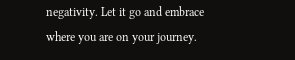negativity. Let it go and embrace where you are on your journey.